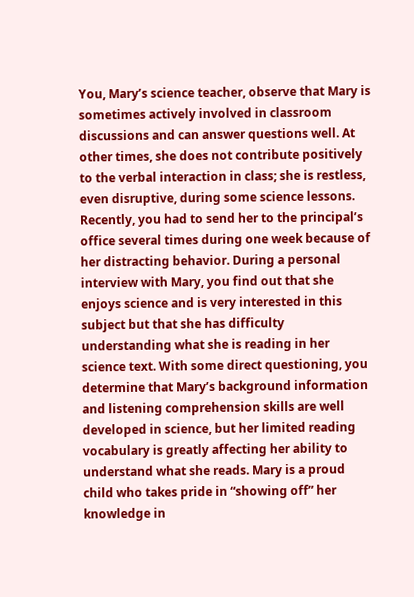You, Mary’s science teacher, observe that Mary is sometimes actively involved in classroom discussions and can answer questions well. At other times, she does not contribute positively to the verbal interaction in class; she is restless, even disruptive, during some science lessons. Recently, you had to send her to the principal’s office several times during one week because of her distracting behavior. During a personal interview with Mary, you find out that she enjoys science and is very interested in this subject but that she has difficulty understanding what she is reading in her science text. With some direct questioning, you determine that Mary’s background information and listening comprehension skills are well developed in science, but her limited reading vocabulary is greatly affecting her ability to understand what she reads. Mary is a proud child who takes pride in “showing off” her knowledge in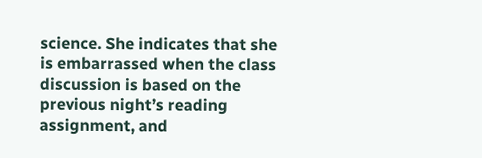science. She indicates that she is embarrassed when the class discussion is based on the previous night’s reading assignment, and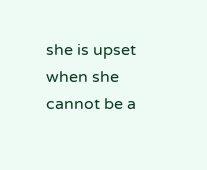she is upset when she cannot be a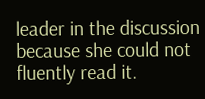leader in the discussion because she could not fluently read it.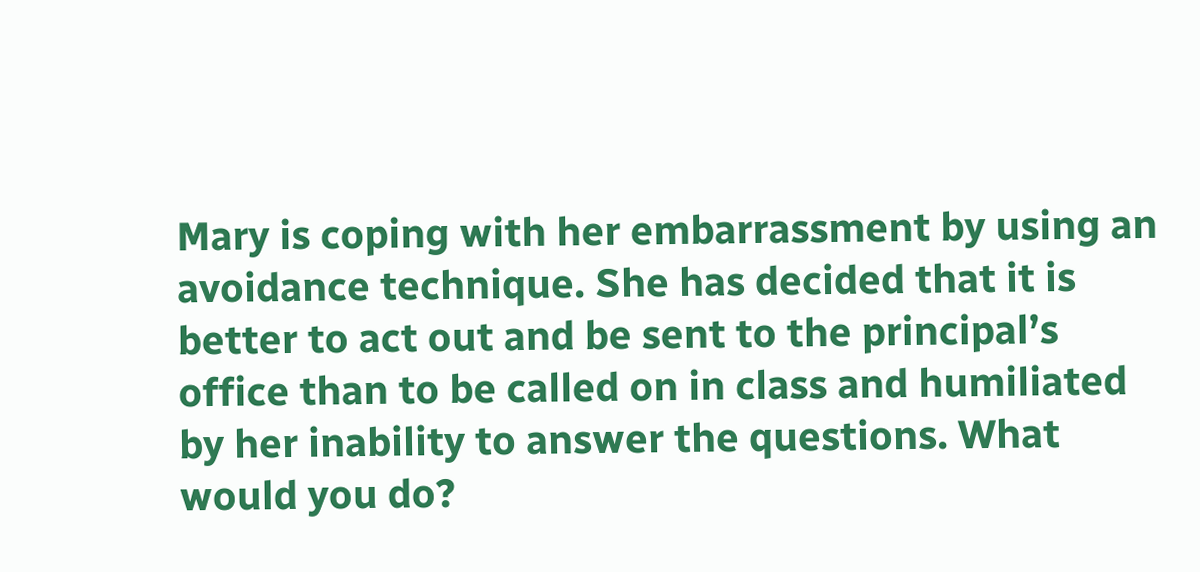Mary is coping with her embarrassment by using an avoidance technique. She has decided that it is better to act out and be sent to the principal’s office than to be called on in class and humiliated by her inability to answer the questions. What would you do?